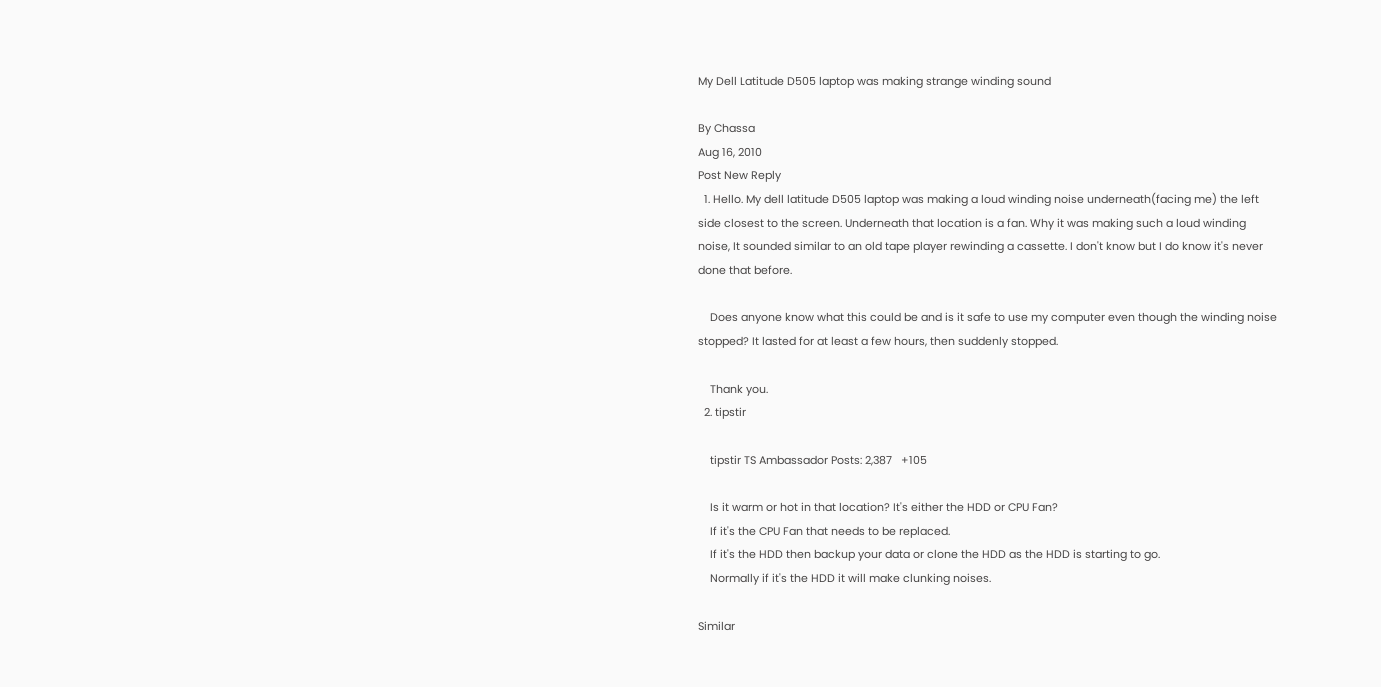My Dell Latitude D505 laptop was making strange winding sound

By Chassa
Aug 16, 2010
Post New Reply
  1. Hello. My dell latitude D505 laptop was making a loud winding noise underneath(facing me) the left side closest to the screen. Underneath that location is a fan. Why it was making such a loud winding noise, It sounded similar to an old tape player rewinding a cassette. I don't know but I do know it's never done that before.

    Does anyone know what this could be and is it safe to use my computer even though the winding noise stopped? It lasted for at least a few hours, then suddenly stopped.

    Thank you.
  2. tipstir

    tipstir TS Ambassador Posts: 2,387   +105

    Is it warm or hot in that location? It's either the HDD or CPU Fan?
    If it's the CPU Fan that needs to be replaced.
    If it's the HDD then backup your data or clone the HDD as the HDD is starting to go.
    Normally if it's the HDD it will make clunking noises.

Similar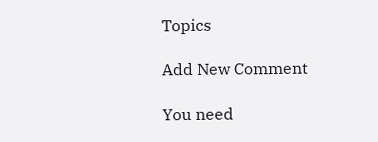Topics

Add New Comment

You need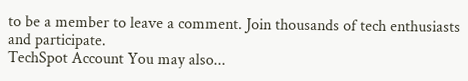to be a member to leave a comment. Join thousands of tech enthusiasts and participate.
TechSpot Account You may also...